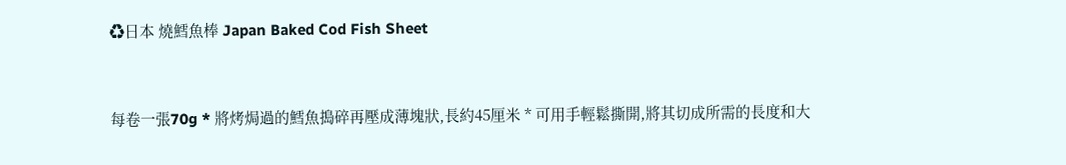♻日本 燒鱈魚棒 Japan Baked Cod Fish Sheet



每卷一張70g * 將烤焗過的鱈魚搗碎再壓成薄塊狀,長約45厘米 * 可用手輕鬆撕開,將其切成所需的長度和大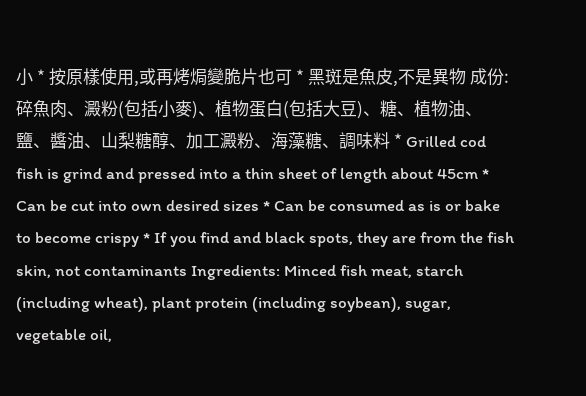小 * 按原樣使用,或再烤焗變脆片也可 * 黑斑是魚皮,不是異物 成份: 碎魚肉、澱粉(包括小麥)、植物蛋白(包括大豆)、糖、植物油、鹽、醬油、山梨糖醇、加工澱粉、海藻糖、調味料 * Grilled cod fish is grind and pressed into a thin sheet of length about 45cm * Can be cut into own desired sizes * Can be consumed as is or bake to become crispy * If you find and black spots, they are from the fish skin, not contaminants Ingredients: Minced fish meat, starch (including wheat), plant protein (including soybean), sugar, vegetable oil,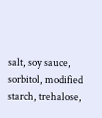salt, soy sauce, sorbitol, modified starch, trehalose,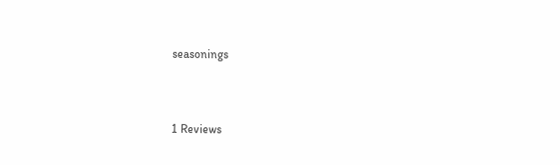seasonings



1 Reviews